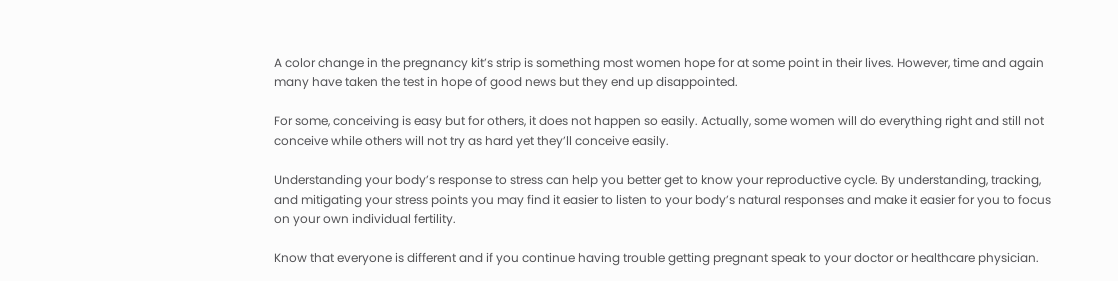A color change in the pregnancy kit’s strip is something most women hope for at some point in their lives. However, time and again many have taken the test in hope of good news but they end up disappointed.

For some, conceiving is easy but for others, it does not happen so easily. Actually, some women will do everything right and still not conceive while others will not try as hard yet they’ll conceive easily.

Understanding your body’s response to stress can help you better get to know your reproductive cycle. By understanding, tracking, and mitigating your stress points you may find it easier to listen to your body’s natural responses and make it easier for you to focus on your own individual fertility.

Know that everyone is different and if you continue having trouble getting pregnant speak to your doctor or healthcare physician.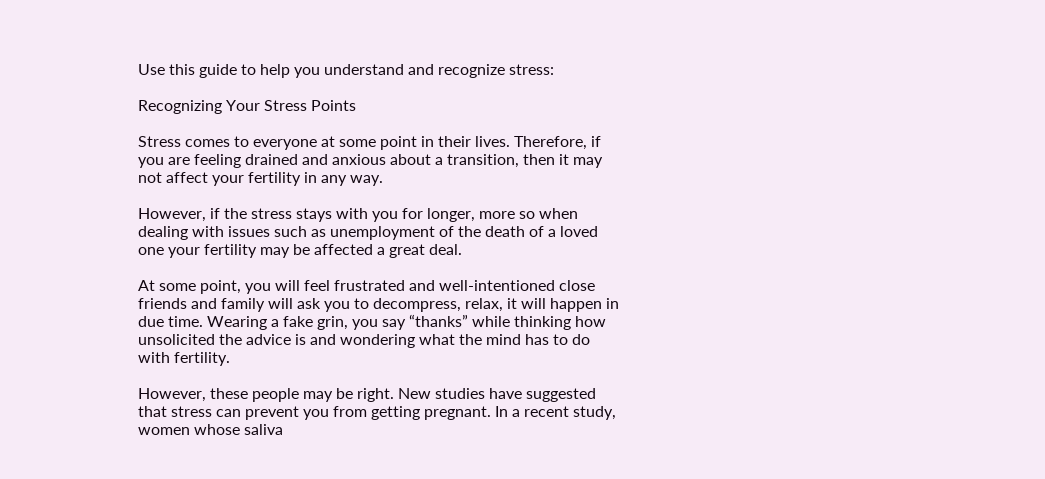Use this guide to help you understand and recognize stress:

Recognizing Your Stress Points

Stress comes to everyone at some point in their lives. Therefore, if you are feeling drained and anxious about a transition, then it may not affect your fertility in any way.

However, if the stress stays with you for longer, more so when dealing with issues such as unemployment of the death of a loved one your fertility may be affected a great deal.

At some point, you will feel frustrated and well-intentioned close friends and family will ask you to decompress, relax, it will happen in due time. Wearing a fake grin, you say “thanks” while thinking how unsolicited the advice is and wondering what the mind has to do with fertility.

However, these people may be right. New studies have suggested that stress can prevent you from getting pregnant. In a recent study, women whose saliva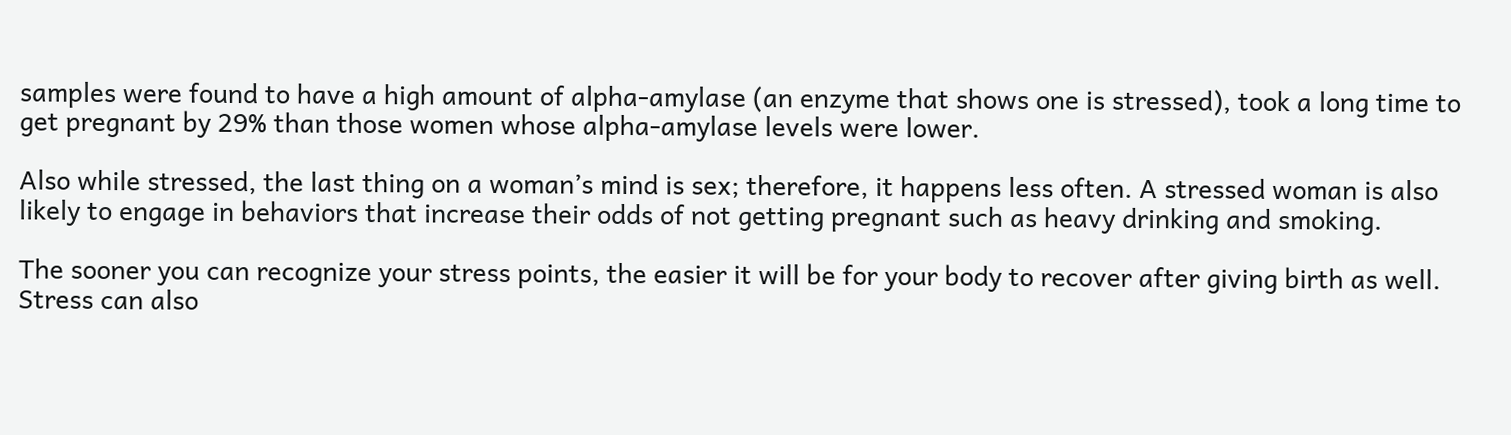samples were found to have a high amount of alpha-amylase (an enzyme that shows one is stressed), took a long time to get pregnant by 29% than those women whose alpha-amylase levels were lower.

Also while stressed, the last thing on a woman’s mind is sex; therefore, it happens less often. A stressed woman is also likely to engage in behaviors that increase their odds of not getting pregnant such as heavy drinking and smoking.

The sooner you can recognize your stress points, the easier it will be for your body to recover after giving birth as well. Stress can also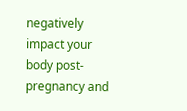negatively impact your body post-pregnancy and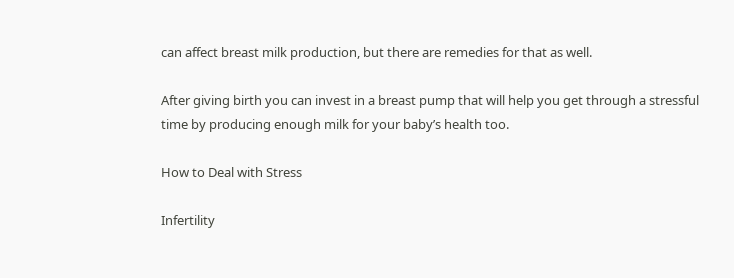can affect breast milk production, but there are remedies for that as well.

After giving birth you can invest in a breast pump that will help you get through a stressful time by producing enough milk for your baby’s health too.

How to Deal with Stress

Infertility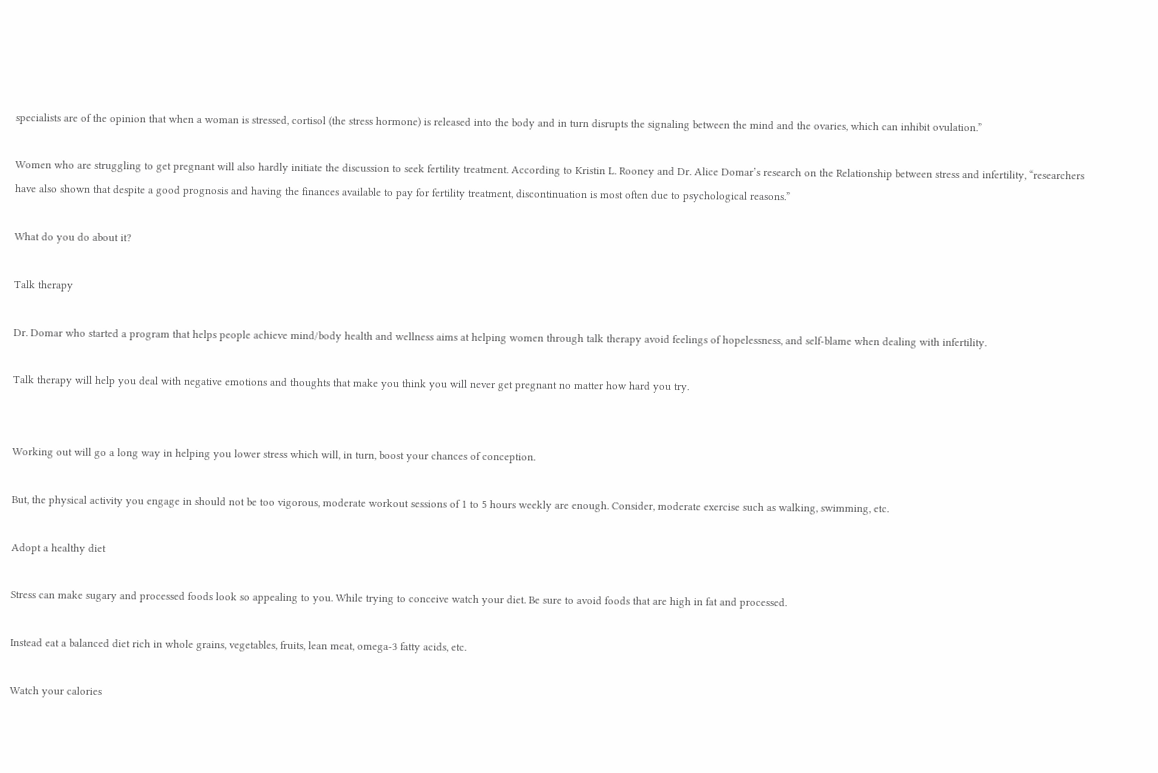specialists are of the opinion that when a woman is stressed, cortisol (the stress hormone) is released into the body and in turn disrupts the signaling between the mind and the ovaries, which can inhibit ovulation.”

Women who are struggling to get pregnant will also hardly initiate the discussion to seek fertility treatment. According to Kristin L. Rooney and Dr. Alice Domar’s research on the Relationship between stress and infertility, “researchers have also shown that despite a good prognosis and having the finances available to pay for fertility treatment, discontinuation is most often due to psychological reasons.”

What do you do about it?

Talk therapy

Dr. Domar who started a program that helps people achieve mind/body health and wellness aims at helping women through talk therapy avoid feelings of hopelessness, and self-blame when dealing with infertility.

Talk therapy will help you deal with negative emotions and thoughts that make you think you will never get pregnant no matter how hard you try.


Working out will go a long way in helping you lower stress which will, in turn, boost your chances of conception.

But, the physical activity you engage in should not be too vigorous, moderate workout sessions of 1 to 5 hours weekly are enough. Consider, moderate exercise such as walking, swimming, etc.

Adopt a healthy diet

Stress can make sugary and processed foods look so appealing to you. While trying to conceive watch your diet. Be sure to avoid foods that are high in fat and processed.

Instead eat a balanced diet rich in whole grains, vegetables, fruits, lean meat, omega-3 fatty acids, etc.

Watch your calories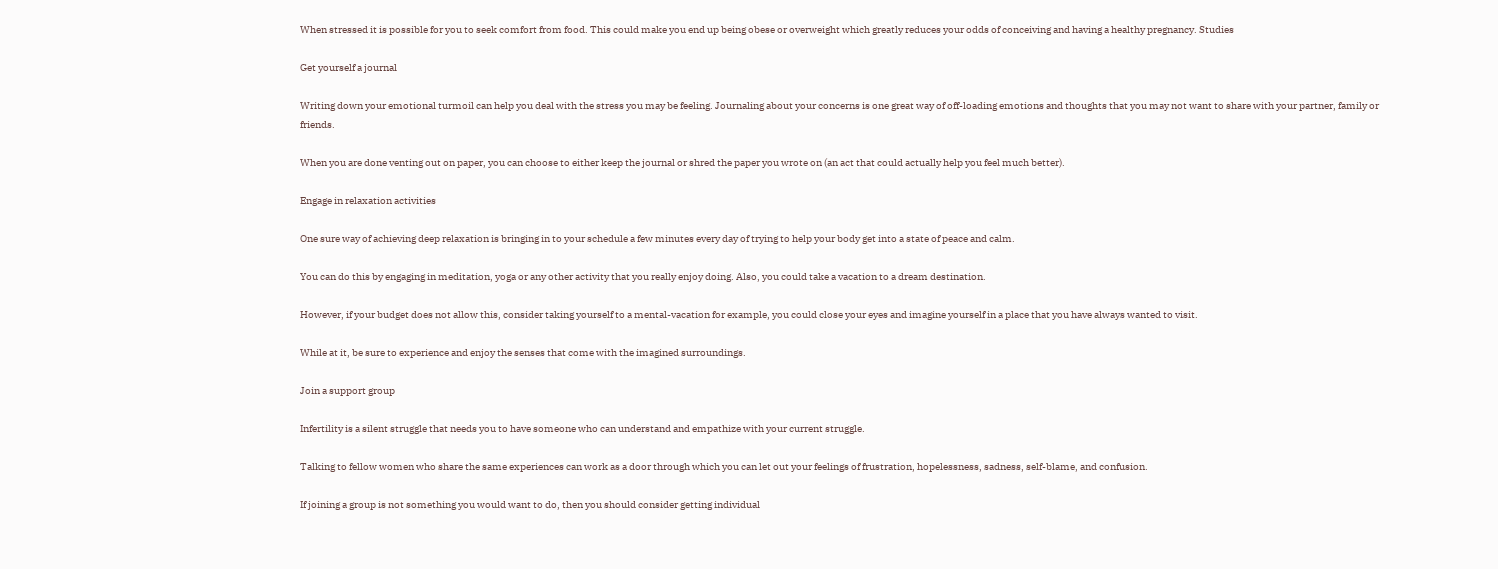When stressed it is possible for you to seek comfort from food. This could make you end up being obese or overweight which greatly reduces your odds of conceiving and having a healthy pregnancy. Studies

Get yourself a journal

Writing down your emotional turmoil can help you deal with the stress you may be feeling. Journaling about your concerns is one great way of off-loading emotions and thoughts that you may not want to share with your partner, family or friends.

When you are done venting out on paper, you can choose to either keep the journal or shred the paper you wrote on (an act that could actually help you feel much better).

Engage in relaxation activities

One sure way of achieving deep relaxation is bringing in to your schedule a few minutes every day of trying to help your body get into a state of peace and calm.

You can do this by engaging in meditation, yoga or any other activity that you really enjoy doing. Also, you could take a vacation to a dream destination.

However, if your budget does not allow this, consider taking yourself to a mental-vacation for example, you could close your eyes and imagine yourself in a place that you have always wanted to visit.

While at it, be sure to experience and enjoy the senses that come with the imagined surroundings.

Join a support group

Infertility is a silent struggle that needs you to have someone who can understand and empathize with your current struggle.

Talking to fellow women who share the same experiences can work as a door through which you can let out your feelings of frustration, hopelessness, sadness, self-blame, and confusion.

If joining a group is not something you would want to do, then you should consider getting individual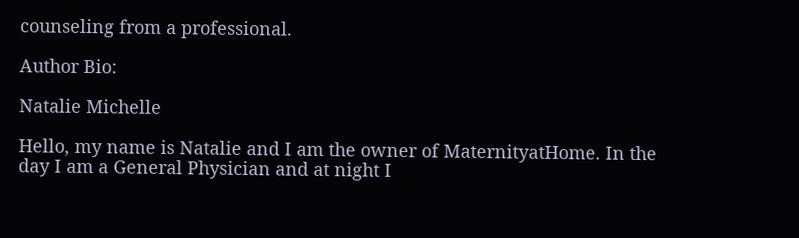counseling from a professional.

Author Bio:

Natalie Michelle

Hello, my name is Natalie and I am the owner of MaternityatHome. In the day I am a General Physician and at night I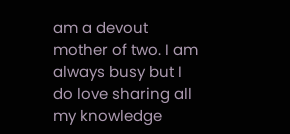am a devout mother of two. I am always busy but I do love sharing all my knowledge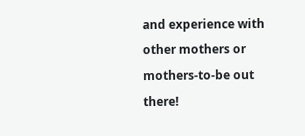and experience with other mothers or mothers-to-be out there!